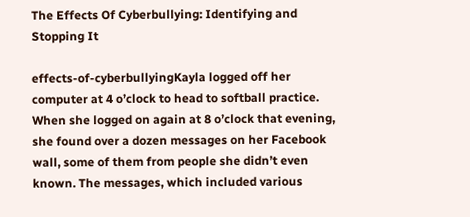The Effects Of Cyberbullying: Identifying and Stopping It

effects-of-cyberbullyingKayla logged off her computer at 4 o’clock to head to softball practice. When she logged on again at 8 o’clock that evening, she found over a dozen messages on her Facebook wall, some of them from people she didn’t even known. The messages, which included various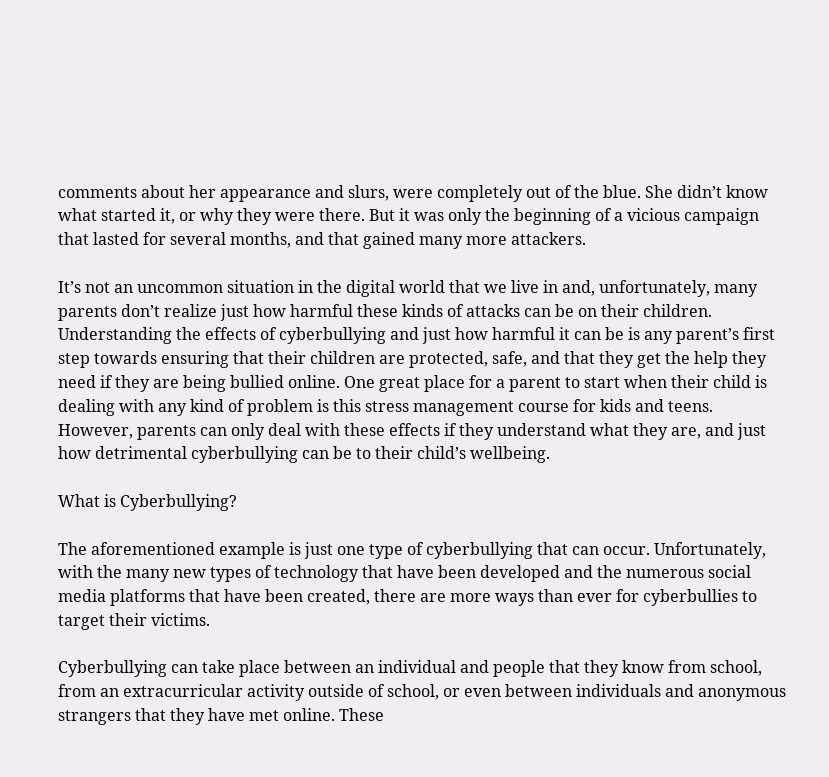comments about her appearance and slurs, were completely out of the blue. She didn’t know what started it, or why they were there. But it was only the beginning of a vicious campaign that lasted for several months, and that gained many more attackers.

It’s not an uncommon situation in the digital world that we live in and, unfortunately, many parents don’t realize just how harmful these kinds of attacks can be on their children. Understanding the effects of cyberbullying and just how harmful it can be is any parent’s first step towards ensuring that their children are protected, safe, and that they get the help they need if they are being bullied online. One great place for a parent to start when their child is dealing with any kind of problem is this stress management course for kids and teens. However, parents can only deal with these effects if they understand what they are, and just how detrimental cyberbullying can be to their child’s wellbeing.

What is Cyberbullying?

The aforementioned example is just one type of cyberbullying that can occur. Unfortunately, with the many new types of technology that have been developed and the numerous social media platforms that have been created, there are more ways than ever for cyberbullies to target their victims.

Cyberbullying can take place between an individual and people that they know from school, from an extracurricular activity outside of school, or even between individuals and anonymous strangers that they have met online. These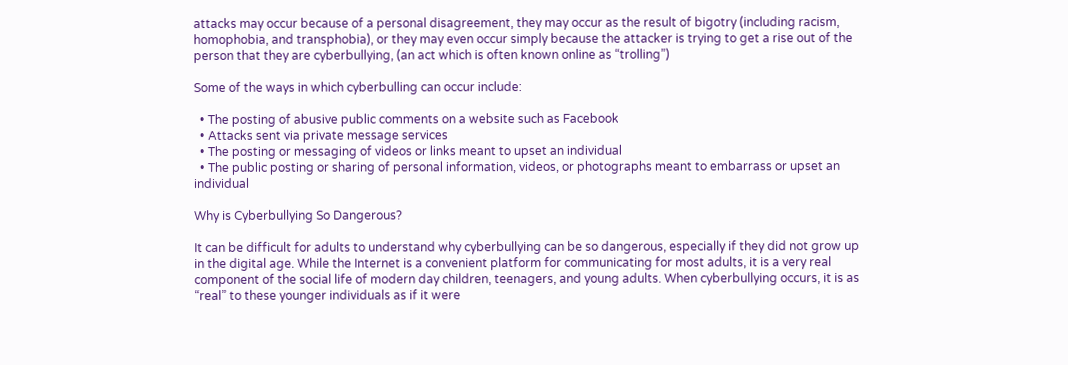attacks may occur because of a personal disagreement, they may occur as the result of bigotry (including racism, homophobia, and transphobia), or they may even occur simply because the attacker is trying to get a rise out of the person that they are cyberbullying, (an act which is often known online as “trolling”)

Some of the ways in which cyberbulling can occur include:

  • The posting of abusive public comments on a website such as Facebook
  • Attacks sent via private message services
  • The posting or messaging of videos or links meant to upset an individual
  • The public posting or sharing of personal information, videos, or photographs meant to embarrass or upset an individual

Why is Cyberbullying So Dangerous?

It can be difficult for adults to understand why cyberbullying can be so dangerous, especially if they did not grow up in the digital age. While the Internet is a convenient platform for communicating for most adults, it is a very real component of the social life of modern day children, teenagers, and young adults. When cyberbullying occurs, it is as “real” to these younger individuals as if it were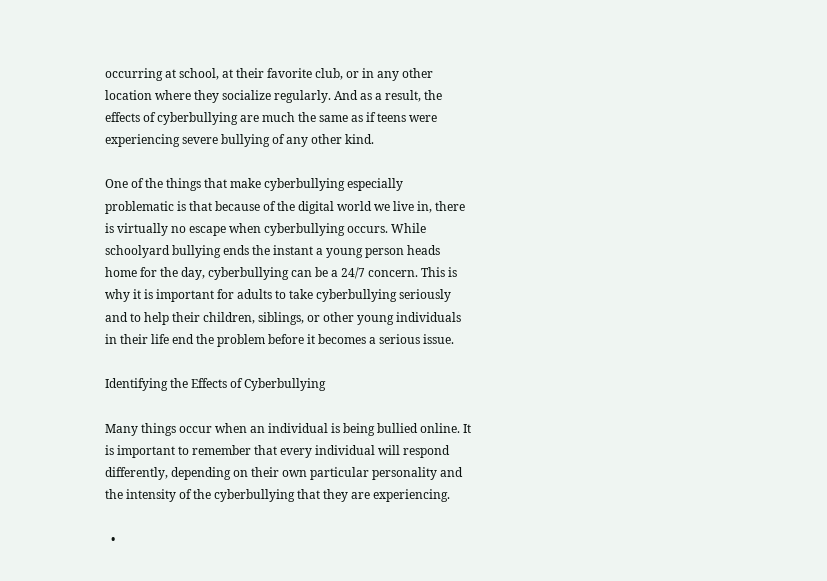occurring at school, at their favorite club, or in any other location where they socialize regularly. And as a result, the effects of cyberbullying are much the same as if teens were experiencing severe bullying of any other kind.

One of the things that make cyberbullying especially problematic is that because of the digital world we live in, there is virtually no escape when cyberbullying occurs. While schoolyard bullying ends the instant a young person heads home for the day, cyberbullying can be a 24/7 concern. This is why it is important for adults to take cyberbullying seriously and to help their children, siblings, or other young individuals in their life end the problem before it becomes a serious issue.

Identifying the Effects of Cyberbullying

Many things occur when an individual is being bullied online. It is important to remember that every individual will respond differently, depending on their own particular personality and the intensity of the cyberbullying that they are experiencing.

  •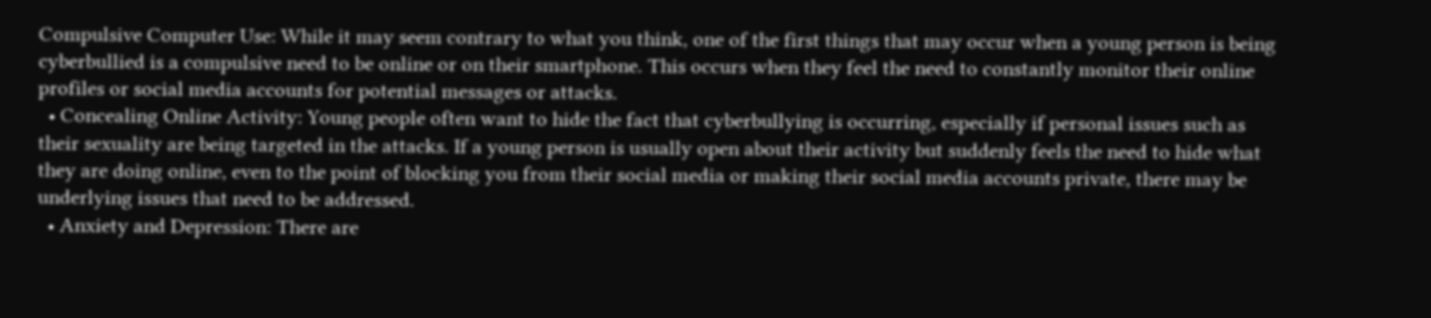Compulsive Computer Use: While it may seem contrary to what you think, one of the first things that may occur when a young person is being cyberbullied is a compulsive need to be online or on their smartphone. This occurs when they feel the need to constantly monitor their online profiles or social media accounts for potential messages or attacks.
  • Concealing Online Activity: Young people often want to hide the fact that cyberbullying is occurring, especially if personal issues such as their sexuality are being targeted in the attacks. If a young person is usually open about their activity but suddenly feels the need to hide what they are doing online, even to the point of blocking you from their social media or making their social media accounts private, there may be underlying issues that need to be addressed.
  • Anxiety and Depression: There are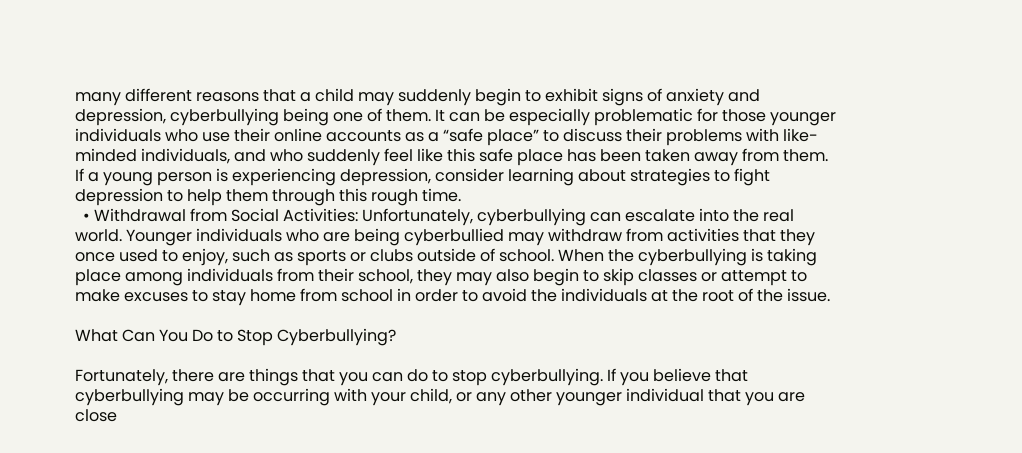many different reasons that a child may suddenly begin to exhibit signs of anxiety and depression, cyberbullying being one of them. It can be especially problematic for those younger individuals who use their online accounts as a “safe place” to discuss their problems with like-minded individuals, and who suddenly feel like this safe place has been taken away from them. If a young person is experiencing depression, consider learning about strategies to fight depression to help them through this rough time.
  • Withdrawal from Social Activities: Unfortunately, cyberbullying can escalate into the real world. Younger individuals who are being cyberbullied may withdraw from activities that they once used to enjoy, such as sports or clubs outside of school. When the cyberbullying is taking place among individuals from their school, they may also begin to skip classes or attempt to make excuses to stay home from school in order to avoid the individuals at the root of the issue.

What Can You Do to Stop Cyberbullying?

Fortunately, there are things that you can do to stop cyberbullying. If you believe that cyberbullying may be occurring with your child, or any other younger individual that you are close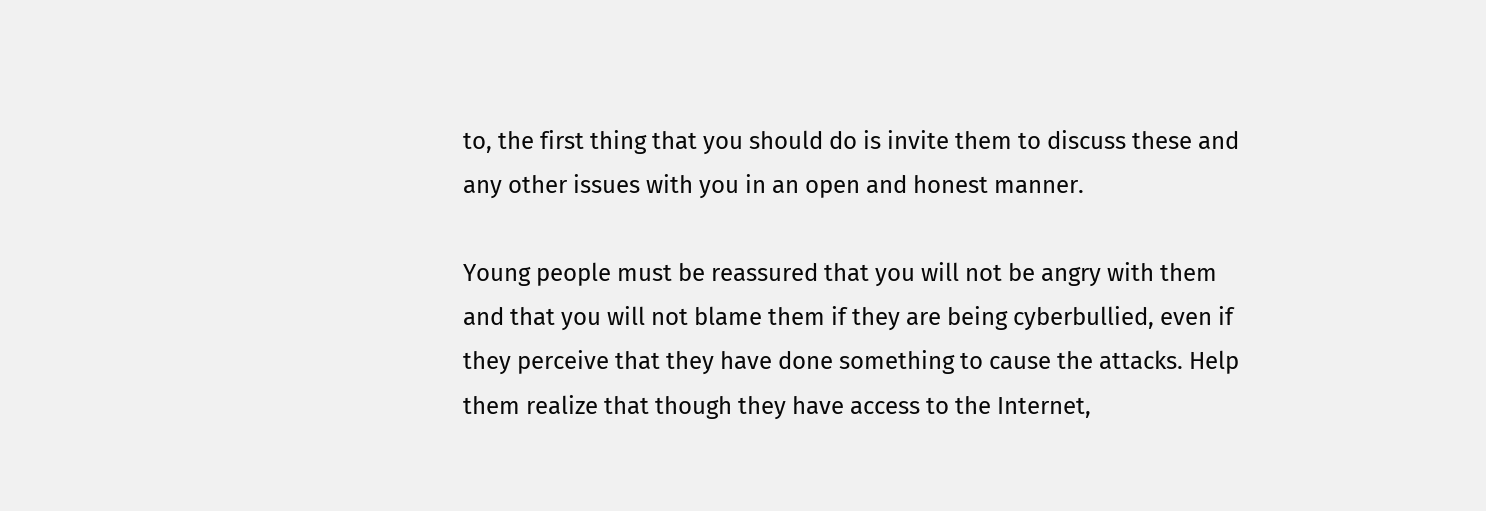to, the first thing that you should do is invite them to discuss these and any other issues with you in an open and honest manner.

Young people must be reassured that you will not be angry with them and that you will not blame them if they are being cyberbullied, even if they perceive that they have done something to cause the attacks. Help them realize that though they have access to the Internet,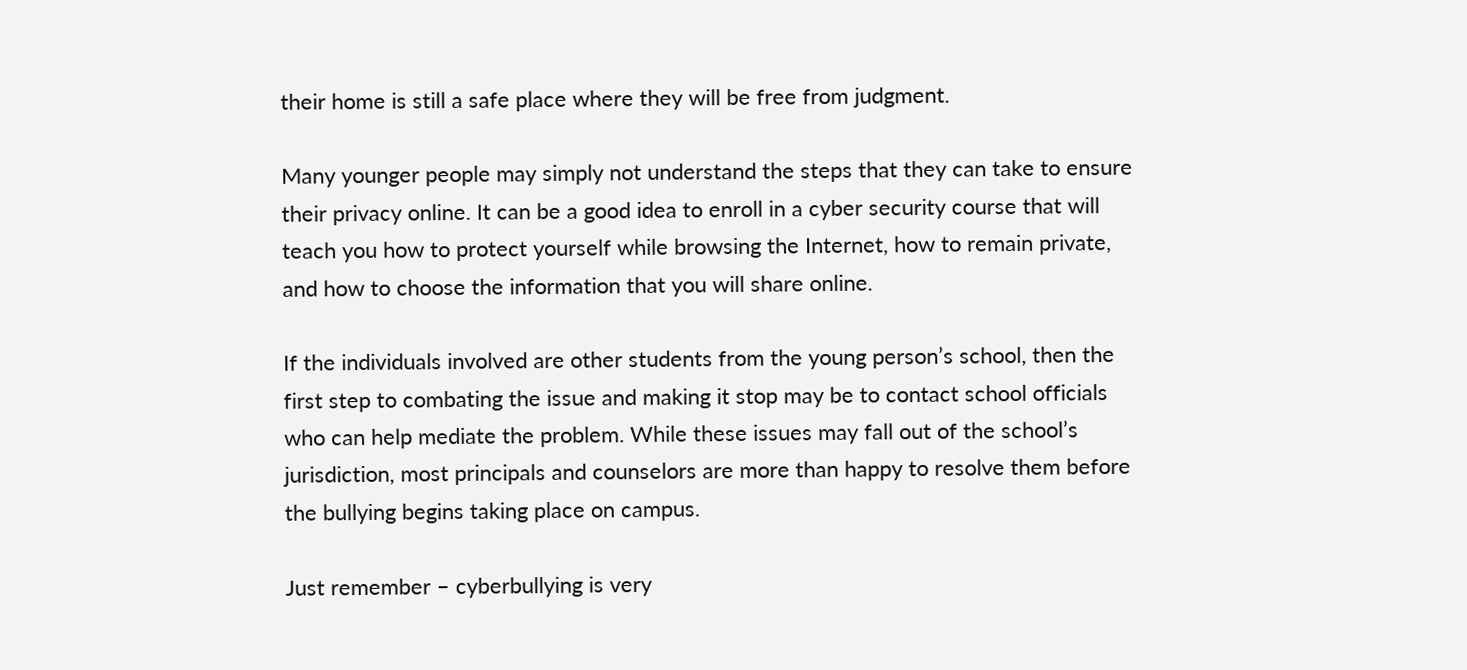their home is still a safe place where they will be free from judgment.

Many younger people may simply not understand the steps that they can take to ensure their privacy online. It can be a good idea to enroll in a cyber security course that will teach you how to protect yourself while browsing the Internet, how to remain private, and how to choose the information that you will share online.

If the individuals involved are other students from the young person’s school, then the first step to combating the issue and making it stop may be to contact school officials who can help mediate the problem. While these issues may fall out of the school’s jurisdiction, most principals and counselors are more than happy to resolve them before the bullying begins taking place on campus.

Just remember – cyberbullying is very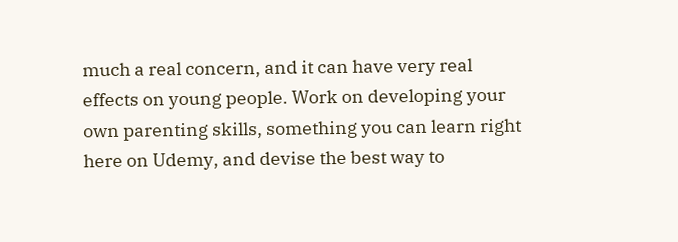much a real concern, and it can have very real effects on young people. Work on developing your own parenting skills, something you can learn right here on Udemy, and devise the best way to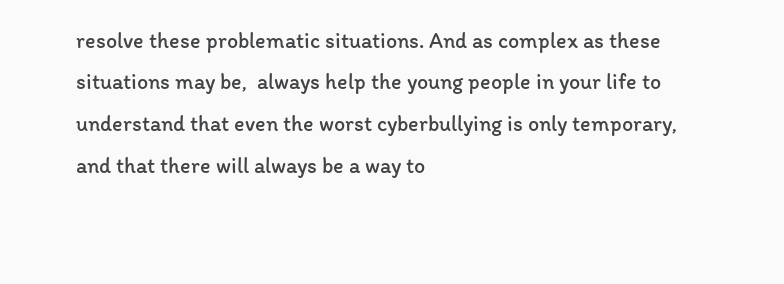resolve these problematic situations. And as complex as these situations may be,  always help the young people in your life to understand that even the worst cyberbullying is only temporary, and that there will always be a way to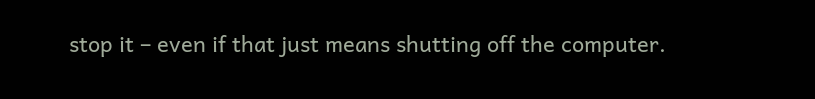stop it – even if that just means shutting off the computer.